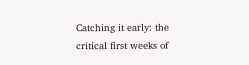Catching it early: the critical first weeks of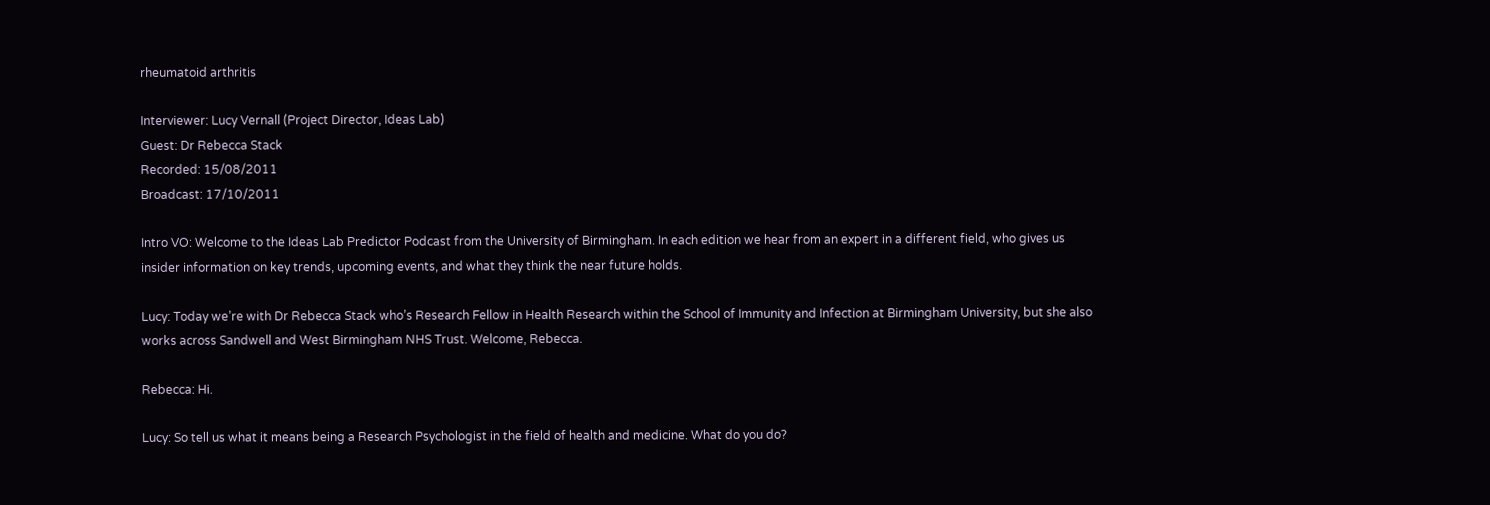rheumatoid arthritis

Interviewer: Lucy Vernall (Project Director, Ideas Lab)
Guest: Dr Rebecca Stack
Recorded: 15/08/2011
Broadcast: 17/10/2011

Intro VO: Welcome to the Ideas Lab Predictor Podcast from the University of Birmingham. In each edition we hear from an expert in a different field, who gives us insider information on key trends, upcoming events, and what they think the near future holds.

Lucy: Today we’re with Dr Rebecca Stack who’s Research Fellow in Health Research within the School of Immunity and Infection at Birmingham University, but she also works across Sandwell and West Birmingham NHS Trust. Welcome, Rebecca.

Rebecca: Hi.

Lucy: So tell us what it means being a Research Psychologist in the field of health and medicine. What do you do?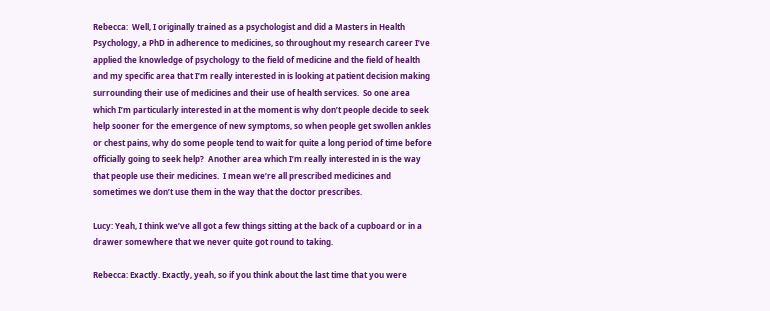Rebecca:  Well, I originally trained as a psychologist and did a Masters in Health Psychology, a PhD in adherence to medicines, so throughout my research career I’ve applied the knowledge of psychology to the field of medicine and the field of health and my specific area that I’m really interested in is looking at patient decision making surrounding their use of medicines and their use of health services.  So one area which I’m particularly interested in at the moment is why don’t people decide to seek help sooner for the emergence of new symptoms, so when people get swollen ankles or chest pains, why do some people tend to wait for quite a long period of time before officially going to seek help?  Another area which I’m really interested in is the way that people use their medicines.  I mean we’re all prescribed medicines and sometimes we don’t use them in the way that the doctor prescribes.

Lucy: Yeah, I think we’ve all got a few things sitting at the back of a cupboard or in a drawer somewhere that we never quite got round to taking.

Rebecca: Exactly. Exactly, yeah, so if you think about the last time that you were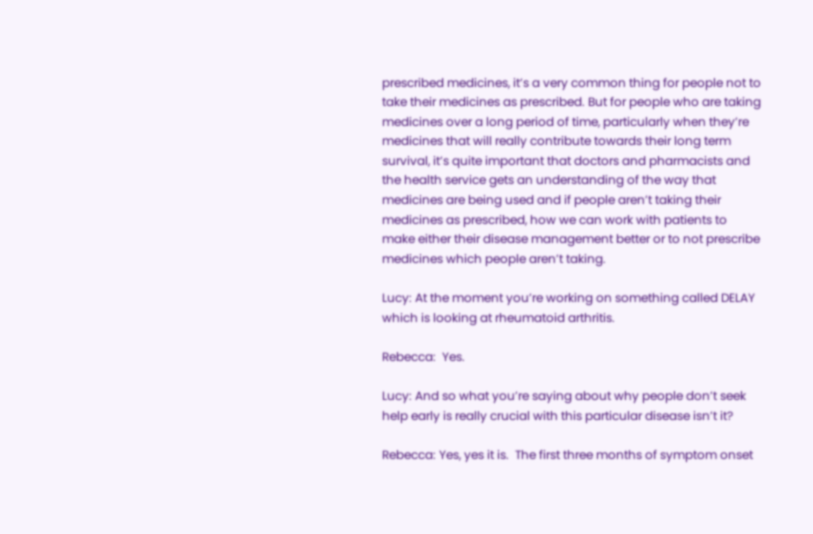prescribed medicines, it’s a very common thing for people not to take their medicines as prescribed. But for people who are taking medicines over a long period of time, particularly when they’re medicines that will really contribute towards their long term survival, it’s quite important that doctors and pharmacists and the health service gets an understanding of the way that medicines are being used and if people aren’t taking their medicines as prescribed, how we can work with patients to make either their disease management better or to not prescribe medicines which people aren’t taking.

Lucy: At the moment you’re working on something called DELAY which is looking at rheumatoid arthritis.

Rebecca:  Yes.

Lucy: And so what you’re saying about why people don’t seek help early is really crucial with this particular disease isn’t it?

Rebecca: Yes, yes it is.  The first three months of symptom onset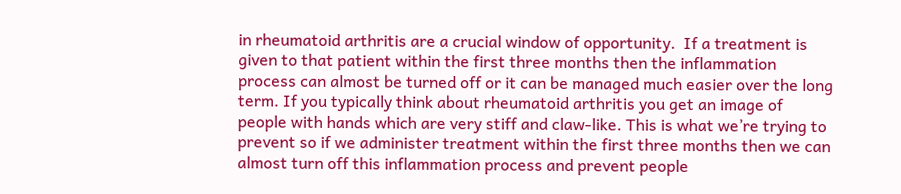in rheumatoid arthritis are a crucial window of opportunity.  If a treatment is given to that patient within the first three months then the inflammation process can almost be turned off or it can be managed much easier over the long term. If you typically think about rheumatoid arthritis you get an image of people with hands which are very stiff and claw-like. This is what we’re trying to prevent so if we administer treatment within the first three months then we can almost turn off this inflammation process and prevent people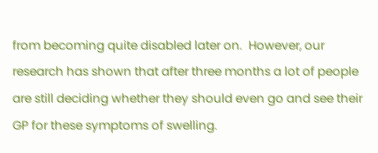from becoming quite disabled later on.  However, our research has shown that after three months a lot of people are still deciding whether they should even go and see their GP for these symptoms of swelling.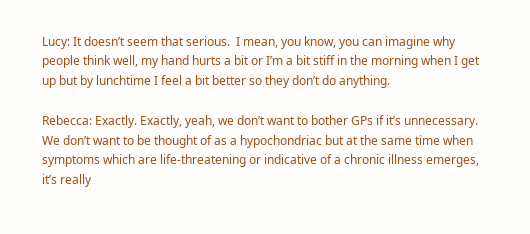Lucy: It doesn’t seem that serious.  I mean, you know, you can imagine why people think well, my hand hurts a bit or I’m a bit stiff in the morning when I get up but by lunchtime I feel a bit better so they don’t do anything.

Rebecca: Exactly. Exactly, yeah, we don’t want to bother GPs if it’s unnecessary. We don’t want to be thought of as a hypochondriac but at the same time when symptoms which are life-threatening or indicative of a chronic illness emerges, it’s really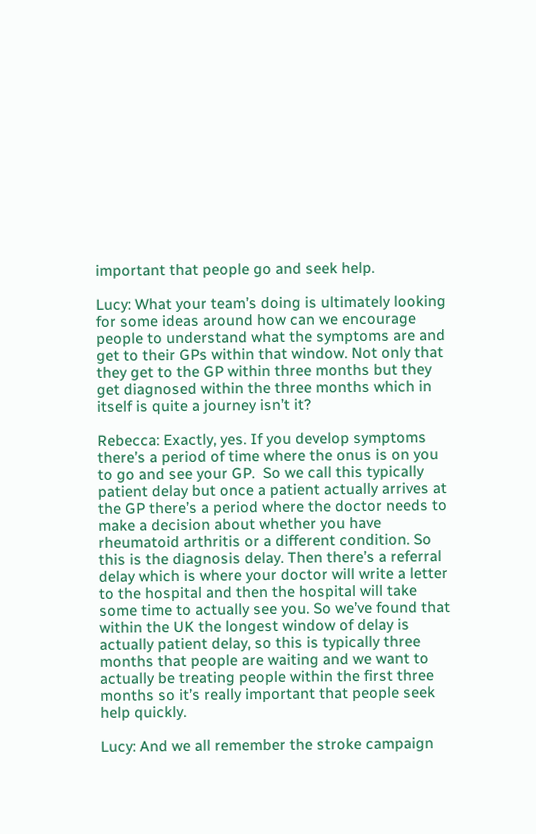important that people go and seek help.

Lucy: What your team’s doing is ultimately looking for some ideas around how can we encourage people to understand what the symptoms are and get to their GPs within that window. Not only that they get to the GP within three months but they get diagnosed within the three months which in itself is quite a journey isn’t it?

Rebecca: Exactly, yes. If you develop symptoms there’s a period of time where the onus is on you to go and see your GP.  So we call this typically patient delay but once a patient actually arrives at the GP there’s a period where the doctor needs to make a decision about whether you have rheumatoid arthritis or a different condition. So this is the diagnosis delay. Then there’s a referral delay which is where your doctor will write a letter to the hospital and then the hospital will take some time to actually see you. So we’ve found that within the UK the longest window of delay is actually patient delay, so this is typically three months that people are waiting and we want to actually be treating people within the first three months so it’s really important that people seek help quickly.

Lucy: And we all remember the stroke campaign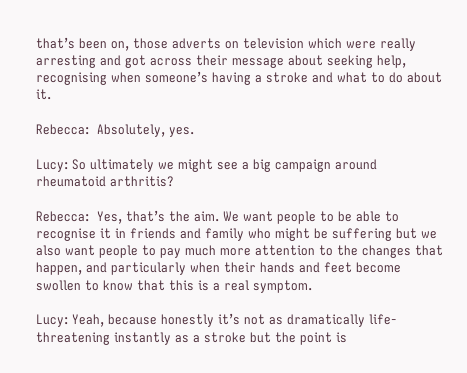that’s been on, those adverts on television which were really arresting and got across their message about seeking help, recognising when someone’s having a stroke and what to do about it.

Rebecca:  Absolutely, yes.

Lucy: So ultimately we might see a big campaign around rheumatoid arthritis?

Rebecca:  Yes, that’s the aim. We want people to be able to recognise it in friends and family who might be suffering but we also want people to pay much more attention to the changes that happen, and particularly when their hands and feet become swollen to know that this is a real symptom.

Lucy: Yeah, because honestly it’s not as dramatically life-threatening instantly as a stroke but the point is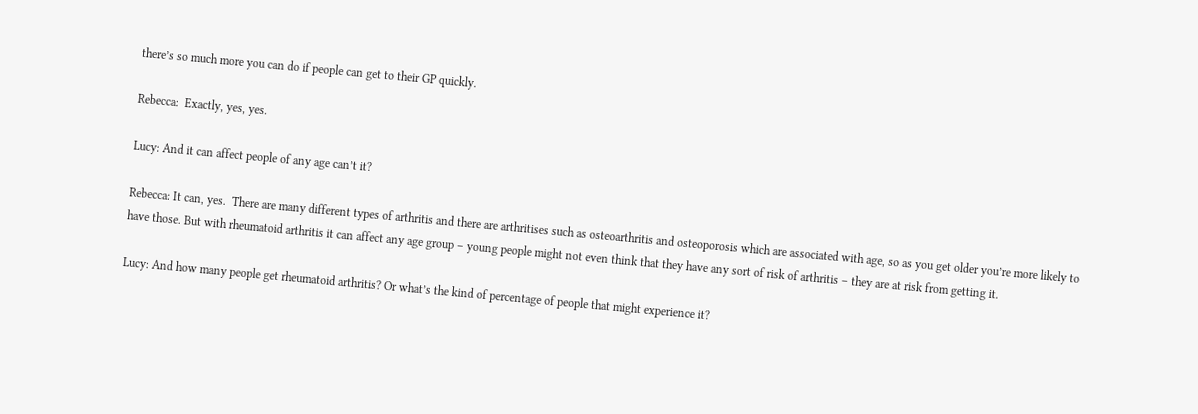there’s so much more you can do if people can get to their GP quickly.

Rebecca:  Exactly, yes, yes.

Lucy: And it can affect people of any age can’t it?

Rebecca: It can, yes.  There are many different types of arthritis and there are arthritises such as osteoarthritis and osteoporosis which are associated with age, so as you get older you’re more likely to have those. But with rheumatoid arthritis it can affect any age group – young people might not even think that they have any sort of risk of arthritis – they are at risk from getting it.

Lucy: And how many people get rheumatoid arthritis? Or what’s the kind of percentage of people that might experience it?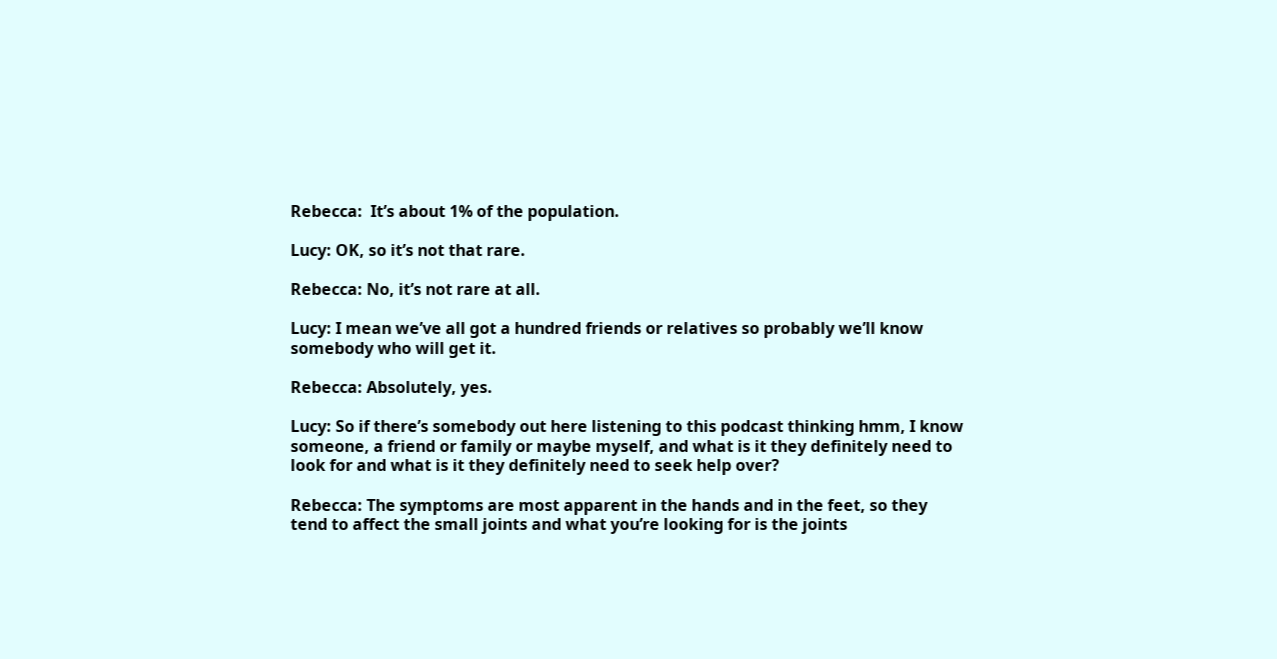Rebecca:  It’s about 1% of the population.

Lucy: OK, so it’s not that rare.

Rebecca: No, it’s not rare at all.

Lucy: I mean we’ve all got a hundred friends or relatives so probably we’ll know somebody who will get it.

Rebecca: Absolutely, yes.

Lucy: So if there’s somebody out here listening to this podcast thinking hmm, I know someone, a friend or family or maybe myself, and what is it they definitely need to look for and what is it they definitely need to seek help over?

Rebecca: The symptoms are most apparent in the hands and in the feet, so they tend to affect the small joints and what you’re looking for is the joints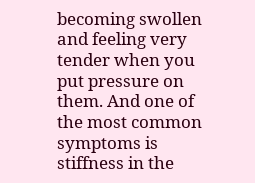becoming swollen and feeling very tender when you put pressure on them. And one of the most common symptoms is stiffness in the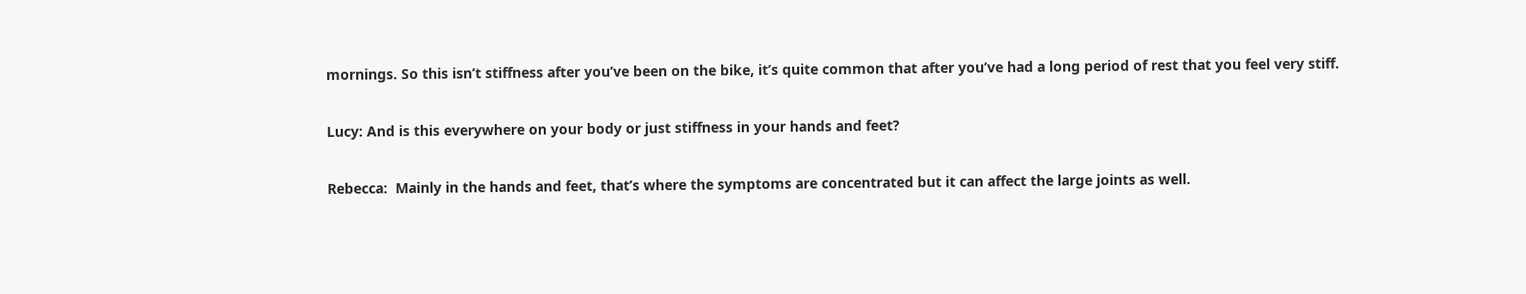mornings. So this isn’t stiffness after you’ve been on the bike, it’s quite common that after you’ve had a long period of rest that you feel very stiff.

Lucy: And is this everywhere on your body or just stiffness in your hands and feet?

Rebecca:  Mainly in the hands and feet, that’s where the symptoms are concentrated but it can affect the large joints as well.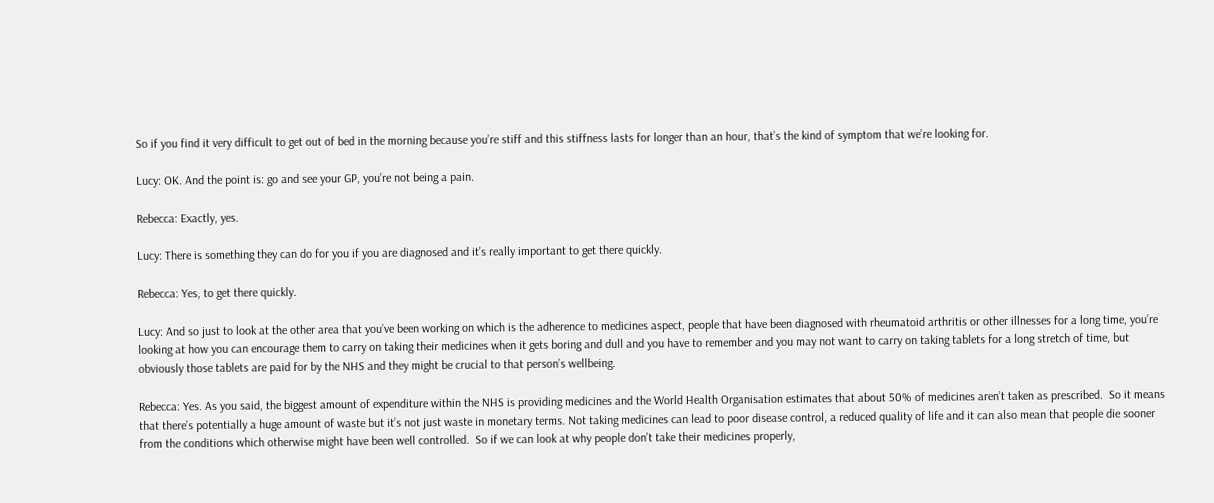So if you find it very difficult to get out of bed in the morning because you’re stiff and this stiffness lasts for longer than an hour, that’s the kind of symptom that we’re looking for.

Lucy: OK. And the point is: go and see your GP, you’re not being a pain.

Rebecca: Exactly, yes.

Lucy: There is something they can do for you if you are diagnosed and it’s really important to get there quickly.

Rebecca: Yes, to get there quickly.

Lucy: And so just to look at the other area that you’ve been working on which is the adherence to medicines aspect, people that have been diagnosed with rheumatoid arthritis or other illnesses for a long time, you’re looking at how you can encourage them to carry on taking their medicines when it gets boring and dull and you have to remember and you may not want to carry on taking tablets for a long stretch of time, but obviously those tablets are paid for by the NHS and they might be crucial to that person’s wellbeing.

Rebecca: Yes. As you said, the biggest amount of expenditure within the NHS is providing medicines and the World Health Organisation estimates that about 50% of medicines aren’t taken as prescribed.  So it means that there’s potentially a huge amount of waste but it’s not just waste in monetary terms. Not taking medicines can lead to poor disease control, a reduced quality of life and it can also mean that people die sooner from the conditions which otherwise might have been well controlled.  So if we can look at why people don’t take their medicines properly,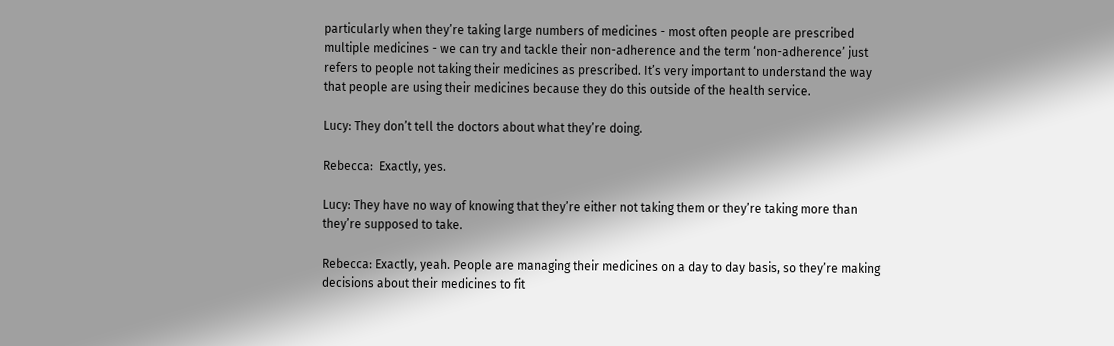particularly when they’re taking large numbers of medicines - most often people are prescribed multiple medicines - we can try and tackle their non-adherence and the term ‘non-adherence’ just refers to people not taking their medicines as prescribed. It’s very important to understand the way that people are using their medicines because they do this outside of the health service.

Lucy: They don’t tell the doctors about what they’re doing.

Rebecca:  Exactly, yes.

Lucy: They have no way of knowing that they’re either not taking them or they’re taking more than they’re supposed to take.

Rebecca: Exactly, yeah. People are managing their medicines on a day to day basis, so they’re making decisions about their medicines to fit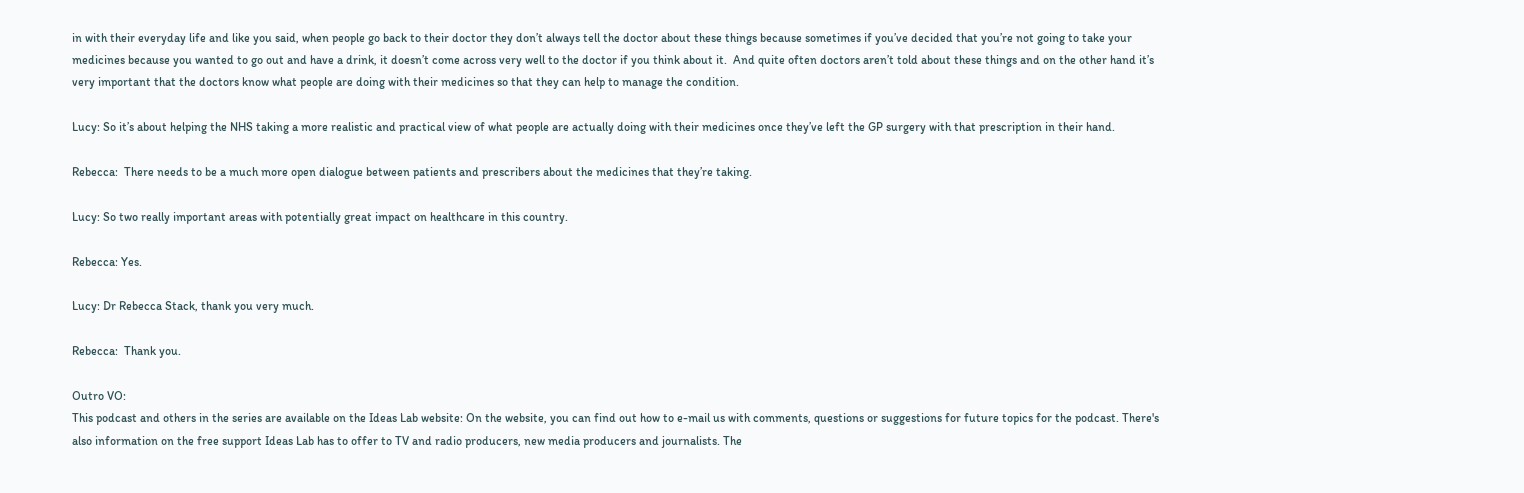in with their everyday life and like you said, when people go back to their doctor they don’t always tell the doctor about these things because sometimes if you’ve decided that you’re not going to take your medicines because you wanted to go out and have a drink, it doesn’t come across very well to the doctor if you think about it.  And quite often doctors aren’t told about these things and on the other hand it’s very important that the doctors know what people are doing with their medicines so that they can help to manage the condition.

Lucy: So it’s about helping the NHS taking a more realistic and practical view of what people are actually doing with their medicines once they’ve left the GP surgery with that prescription in their hand.

Rebecca:  There needs to be a much more open dialogue between patients and prescribers about the medicines that they’re taking.

Lucy: So two really important areas with potentially great impact on healthcare in this country.

Rebecca: Yes.

Lucy: Dr Rebecca Stack, thank you very much.

Rebecca:  Thank you.

Outro VO:
This podcast and others in the series are available on the Ideas Lab website: On the website, you can find out how to e-mail us with comments, questions or suggestions for future topics for the podcast. There's also information on the free support Ideas Lab has to offer to TV and radio producers, new media producers and journalists. The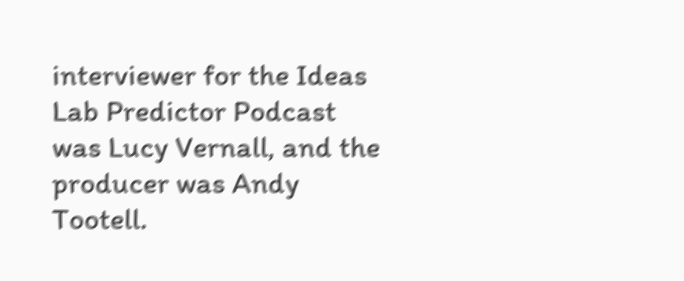interviewer for the Ideas Lab Predictor Podcast was Lucy Vernall, and the producer was Andy Tootell.